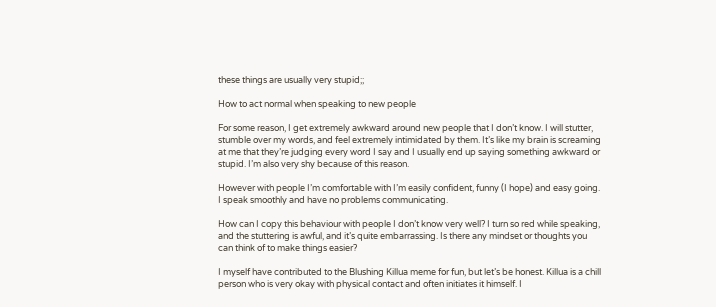these things are usually very stupid;;

How to act normal when speaking to new people

For some reason, I get extremely awkward around new people that I don’t know. I will stutter, stumble over my words, and feel extremely intimidated by them. It’s like my brain is screaming at me that they’re judging every word I say and I usually end up saying something awkward or stupid. I’m also very shy because of this reason.

However with people I’m comfortable with I’m easily confident, funny (I hope) and easy going. I speak smoothly and have no problems communicating.

How can I copy this behaviour with people I don’t know very well? I turn so red while speaking, and the stuttering is awful, and it’s quite embarrassing. Is there any mindset or thoughts you can think of to make things easier?

I myself have contributed to the Blushing Killua meme for fun, but let’s be honest. Killua is a chill person who is very okay with physical contact and often initiates it himself. I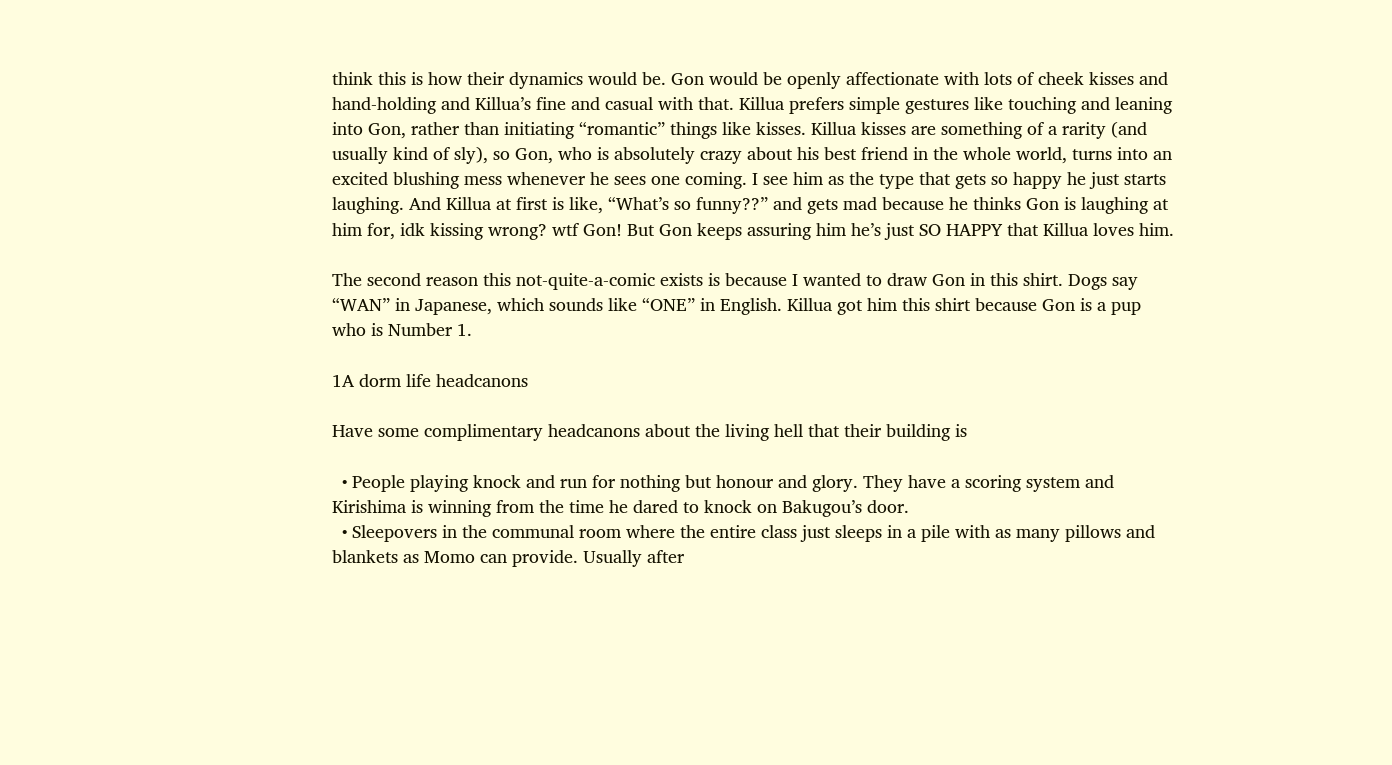think this is how their dynamics would be. Gon would be openly affectionate with lots of cheek kisses and hand-holding and Killua’s fine and casual with that. Killua prefers simple gestures like touching and leaning into Gon, rather than initiating “romantic” things like kisses. Killua kisses are something of a rarity (and usually kind of sly), so Gon, who is absolutely crazy about his best friend in the whole world, turns into an excited blushing mess whenever he sees one coming. I see him as the type that gets so happy he just starts laughing. And Killua at first is like, “What’s so funny??” and gets mad because he thinks Gon is laughing at him for, idk kissing wrong? wtf Gon! But Gon keeps assuring him he’s just SO HAPPY that Killua loves him.

The second reason this not-quite-a-comic exists is because I wanted to draw Gon in this shirt. Dogs say “WAN” in Japanese, which sounds like “ONE” in English. Killua got him this shirt because Gon is a pup who is Number 1.

1A dorm life headcanons

Have some complimentary headcanons about the living hell that their building is

  • People playing knock and run for nothing but honour and glory. They have a scoring system and Kirishima is winning from the time he dared to knock on Bakugou’s door.
  • Sleepovers in the communal room where the entire class just sleeps in a pile with as many pillows and blankets as Momo can provide. Usually after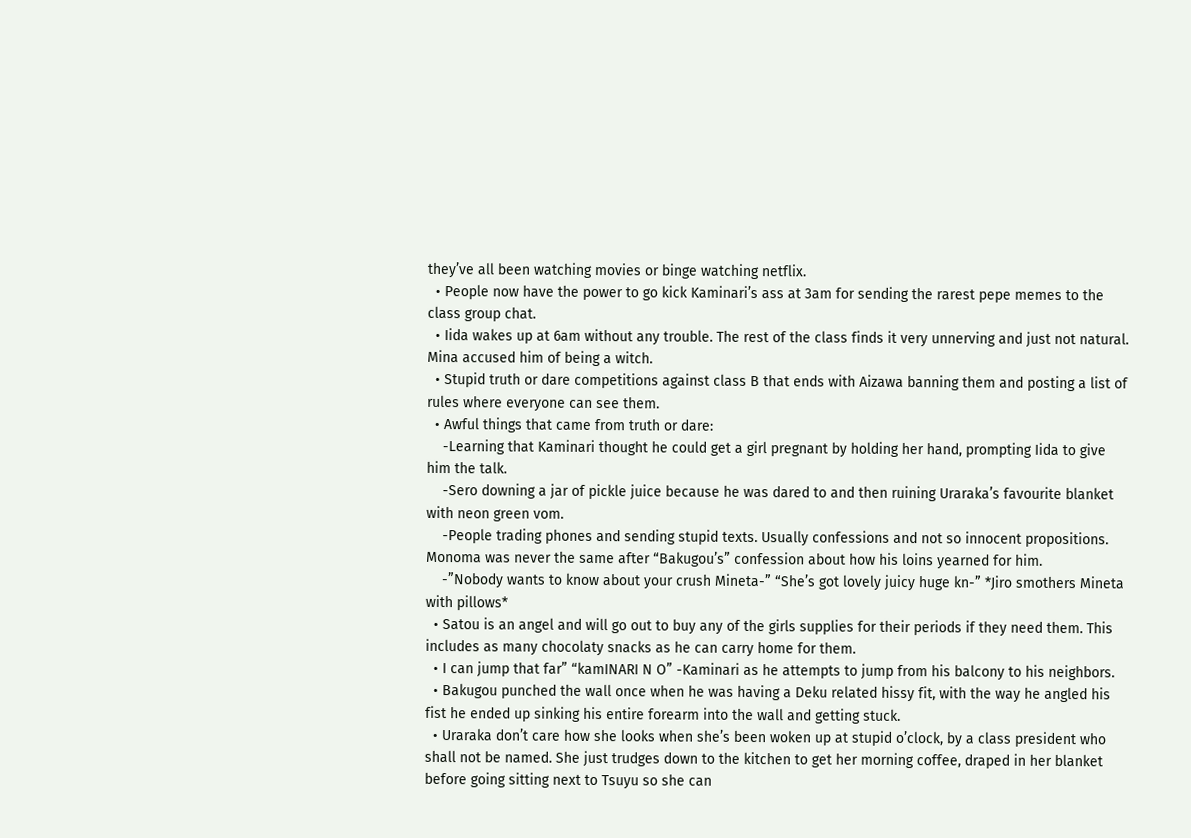they’ve all been watching movies or binge watching netflix.
  • People now have the power to go kick Kaminari’s ass at 3am for sending the rarest pepe memes to the class group chat.
  • Iida wakes up at 6am without any trouble. The rest of the class finds it very unnerving and just not natural. Mina accused him of being a witch.
  • Stupid truth or dare competitions against class B that ends with Aizawa banning them and posting a list of rules where everyone can see them.
  • Awful things that came from truth or dare:
    -Learning that Kaminari thought he could get a girl pregnant by holding her hand, prompting Iida to give him the talk.
    -Sero downing a jar of pickle juice because he was dared to and then ruining Uraraka’s favourite blanket with neon green vom.
    -People trading phones and sending stupid texts. Usually confessions and not so innocent propositions. Monoma was never the same after “Bakugou’s” confession about how his loins yearned for him.
    -”Nobody wants to know about your crush Mineta-” “She’s got lovely juicy huge kn-” *Jiro smothers Mineta with pillows*
  • Satou is an angel and will go out to buy any of the girls supplies for their periods if they need them. This includes as many chocolaty snacks as he can carry home for them.
  • I can jump that far” “kamINARI N O” -Kaminari as he attempts to jump from his balcony to his neighbors.
  • Bakugou punched the wall once when he was having a Deku related hissy fit, with the way he angled his fist he ended up sinking his entire forearm into the wall and getting stuck.
  • Uraraka don’t care how she looks when she’s been woken up at stupid o’clock, by a class president who shall not be named. She just trudges down to the kitchen to get her morning coffee, draped in her blanket before going sitting next to Tsuyu so she can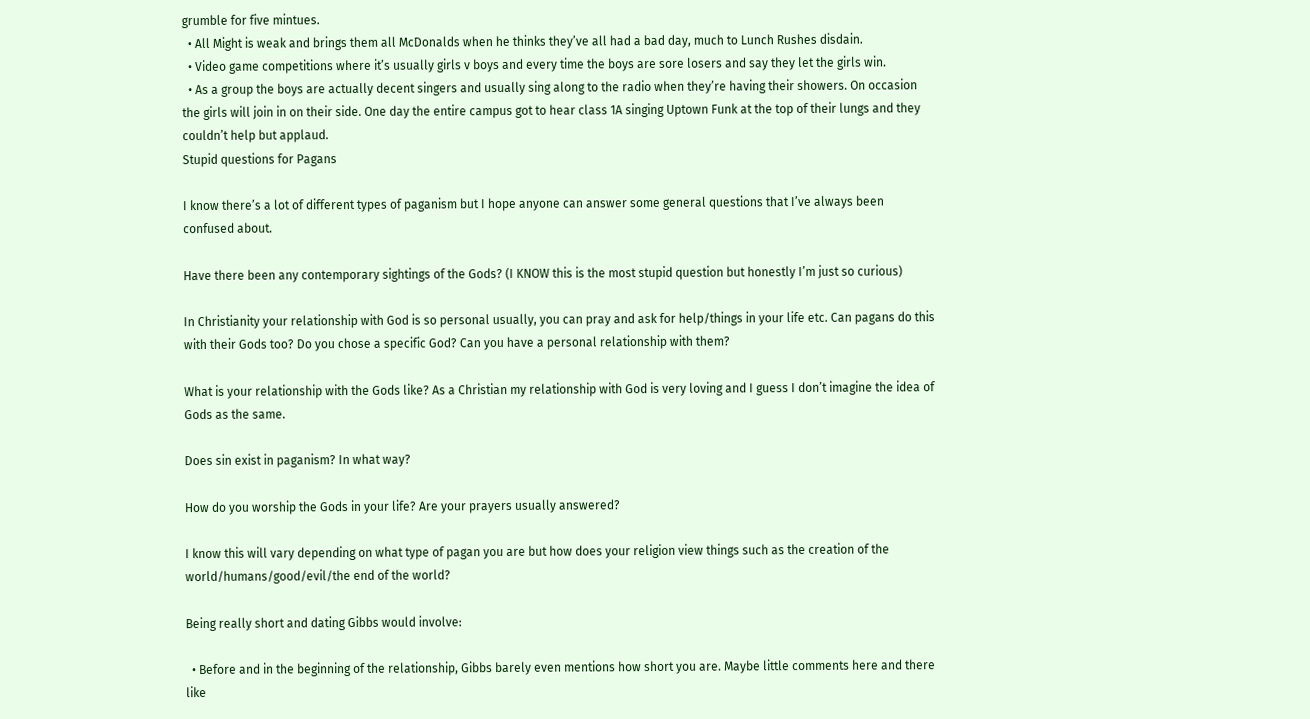grumble for five mintues.
  • All Might is weak and brings them all McDonalds when he thinks they’ve all had a bad day, much to Lunch Rushes disdain.
  • Video game competitions where it’s usually girls v boys and every time the boys are sore losers and say they let the girls win.
  • As a group the boys are actually decent singers and usually sing along to the radio when they’re having their showers. On occasion the girls will join in on their side. One day the entire campus got to hear class 1A singing Uptown Funk at the top of their lungs and they couldn’t help but applaud.
Stupid questions for Pagans

I know there’s a lot of different types of paganism but I hope anyone can answer some general questions that I’ve always been confused about.

Have there been any contemporary sightings of the Gods? (I KNOW this is the most stupid question but honestly I’m just so curious)

In Christianity your relationship with God is so personal usually, you can pray and ask for help/things in your life etc. Can pagans do this with their Gods too? Do you chose a specific God? Can you have a personal relationship with them?

What is your relationship with the Gods like? As a Christian my relationship with God is very loving and I guess I don’t imagine the idea of Gods as the same.

Does sin exist in paganism? In what way?

How do you worship the Gods in your life? Are your prayers usually answered?

I know this will vary depending on what type of pagan you are but how does your religion view things such as the creation of the world/humans/good/evil/the end of the world?

Being really short and dating Gibbs would involve:

  • Before and in the beginning of the relationship, Gibbs barely even mentions how short you are. Maybe little comments here and there like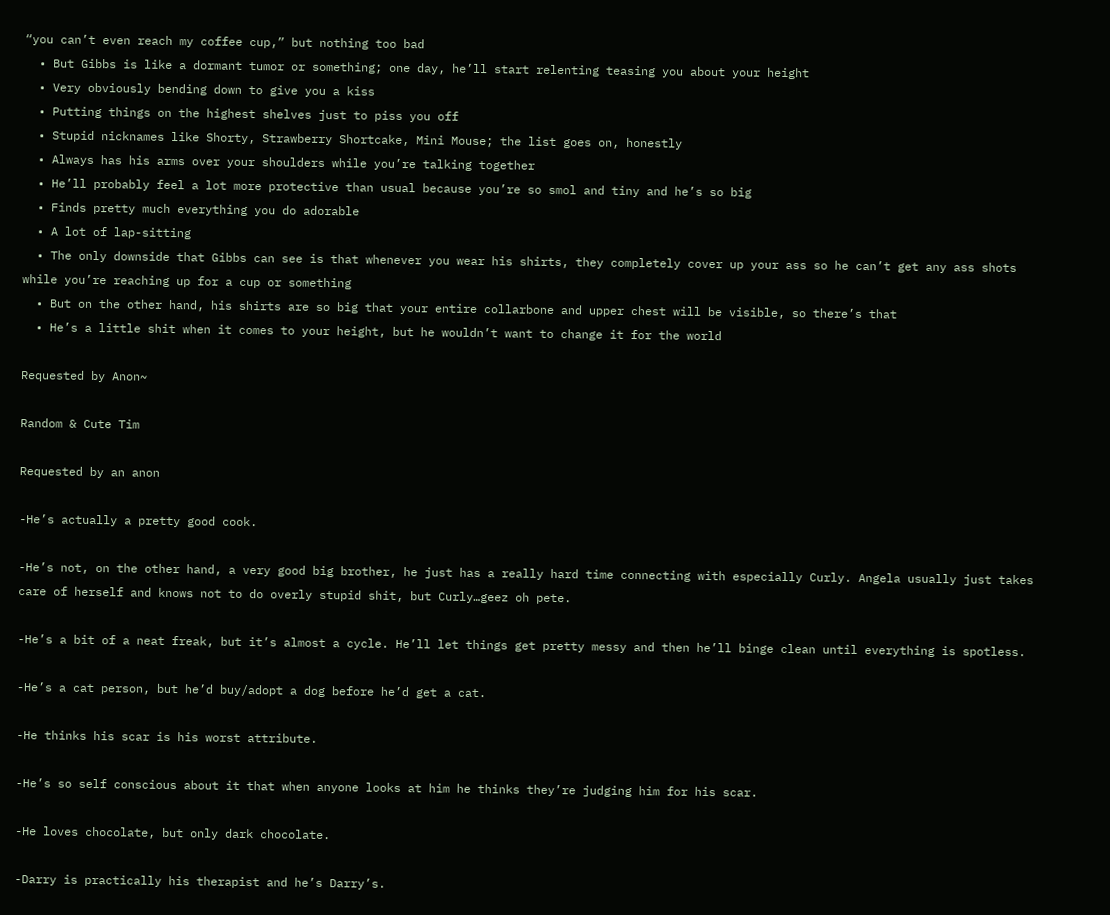“you can’t even reach my coffee cup,” but nothing too bad
  • But Gibbs is like a dormant tumor or something; one day, he’ll start relenting teasing you about your height
  • Very obviously bending down to give you a kiss
  • Putting things on the highest shelves just to piss you off
  • Stupid nicknames like Shorty, Strawberry Shortcake, Mini Mouse; the list goes on, honestly
  • Always has his arms over your shoulders while you’re talking together
  • He’ll probably feel a lot more protective than usual because you’re so smol and tiny and he’s so big
  • Finds pretty much everything you do adorable
  • A lot of lap-sitting
  • The only downside that Gibbs can see is that whenever you wear his shirts, they completely cover up your ass so he can’t get any ass shots while you’re reaching up for a cup or something
  • But on the other hand, his shirts are so big that your entire collarbone and upper chest will be visible, so there’s that
  • He’s a little shit when it comes to your height, but he wouldn’t want to change it for the world

Requested by Anon~

Random & Cute Tim

Requested by an anon

-He’s actually a pretty good cook.

-He’s not, on the other hand, a very good big brother, he just has a really hard time connecting with especially Curly. Angela usually just takes care of herself and knows not to do overly stupid shit, but Curly…geez oh pete.

-He’s a bit of a neat freak, but it’s almost a cycle. He’ll let things get pretty messy and then he’ll binge clean until everything is spotless.

-He’s a cat person, but he’d buy/adopt a dog before he’d get a cat.

-He thinks his scar is his worst attribute.

-He’s so self conscious about it that when anyone looks at him he thinks they’re judging him for his scar.

-He loves chocolate, but only dark chocolate.

-Darry is practically his therapist and he’s Darry’s.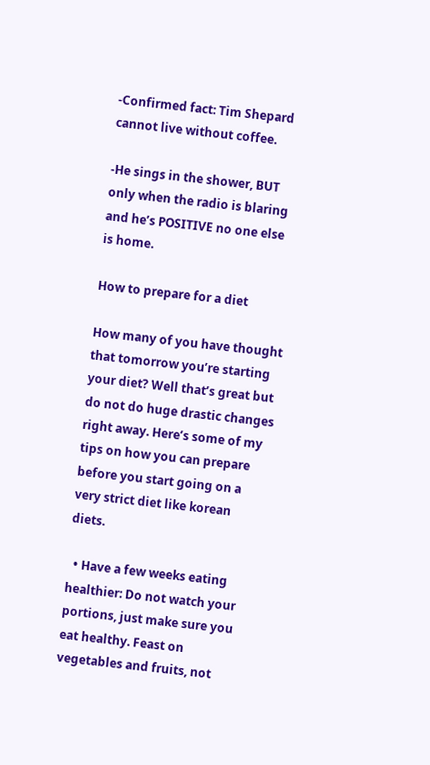-Confirmed fact: Tim Shepard cannot live without coffee.

-He sings in the shower, BUT only when the radio is blaring and he’s POSITIVE no one else is home.

How to prepare for a diet

How many of you have thought that tomorrow you’re starting your diet? Well that’s great but do not do huge drastic changes right away. Here’s some of my tips on how you can prepare before you start going on a very strict diet like korean diets.

  • Have a few weeks eating healthier: Do not watch your portions, just make sure you eat healthy. Feast on vegetables and fruits, not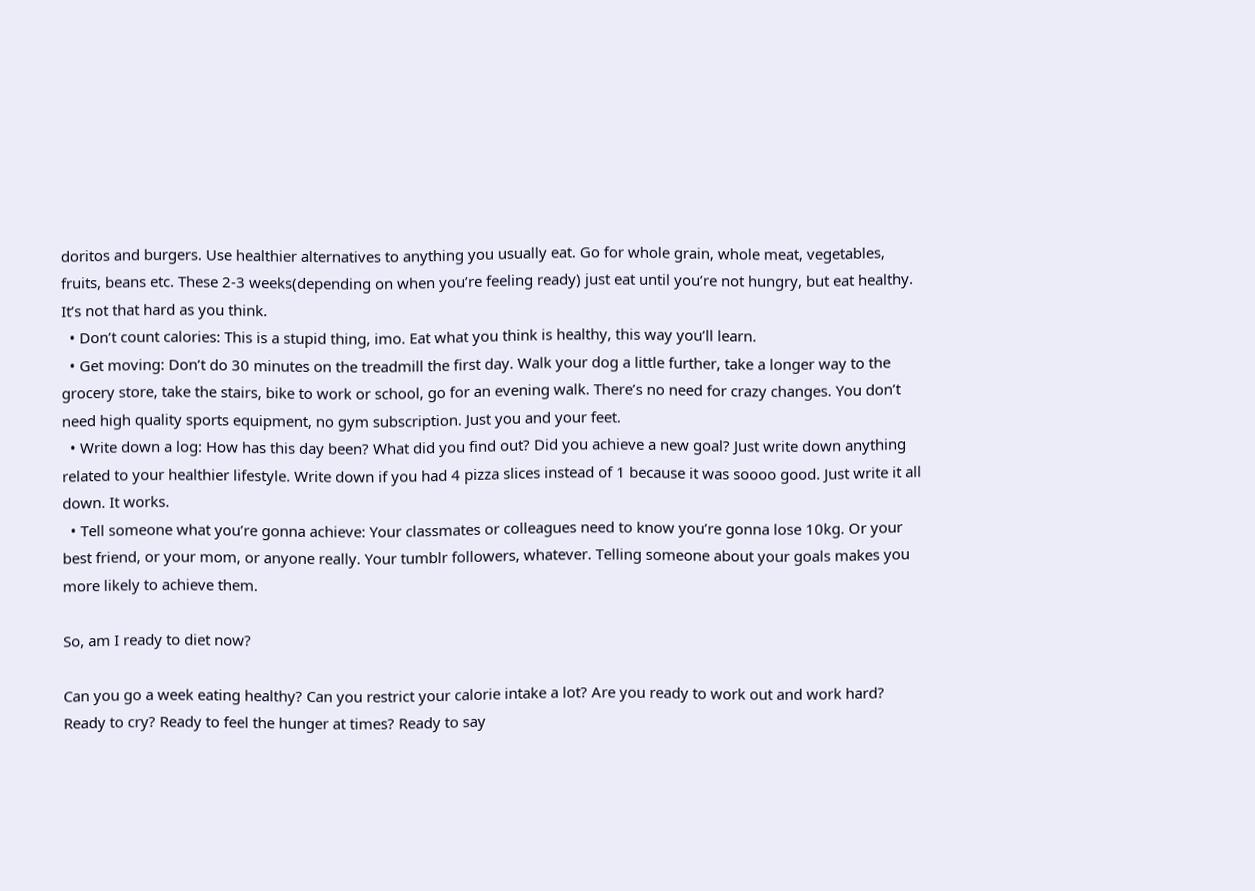doritos and burgers. Use healthier alternatives to anything you usually eat. Go for whole grain, whole meat, vegetables, fruits, beans etc. These 2-3 weeks(depending on when you’re feeling ready) just eat until you’re not hungry, but eat healthy. It’s not that hard as you think.
  • Don’t count calories: This is a stupid thing, imo. Eat what you think is healthy, this way you’ll learn.
  • Get moving: Don’t do 30 minutes on the treadmill the first day. Walk your dog a little further, take a longer way to the grocery store, take the stairs, bike to work or school, go for an evening walk. There’s no need for crazy changes. You don’t need high quality sports equipment, no gym subscription. Just you and your feet.
  • Write down a log: How has this day been? What did you find out? Did you achieve a new goal? Just write down anything related to your healthier lifestyle. Write down if you had 4 pizza slices instead of 1 because it was soooo good. Just write it all down. It works.
  • Tell someone what you’re gonna achieve: Your classmates or colleagues need to know you’re gonna lose 10kg. Or your best friend, or your mom, or anyone really. Your tumblr followers, whatever. Telling someone about your goals makes you more likely to achieve them.

So, am I ready to diet now?

Can you go a week eating healthy? Can you restrict your calorie intake a lot? Are you ready to work out and work hard? Ready to cry? Ready to feel the hunger at times? Ready to say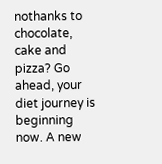nothanks to chocolate, cake and pizza? Go ahead, your diet journey is beginning now. A new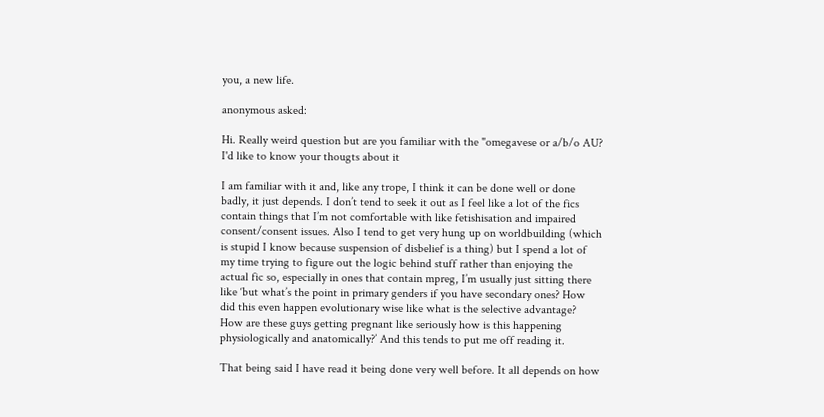you, a new life.

anonymous asked:

Hi. Really weird question but are you familiar with the "omegavese or a/b/o AU? I'd like to know your thougts about it

I am familiar with it and, like any trope, I think it can be done well or done badly, it just depends. I don’t tend to seek it out as I feel like a lot of the fics contain things that I’m not comfortable with like fetishisation and impaired consent/consent issues. Also I tend to get very hung up on worldbuilding (which is stupid I know because suspension of disbelief is a thing) but I spend a lot of my time trying to figure out the logic behind stuff rather than enjoying the actual fic so, especially in ones that contain mpreg, I’m usually just sitting there like ‘but what’s the point in primary genders if you have secondary ones? How did this even happen evolutionary wise like what is the selective advantage? How are these guys getting pregnant like seriously how is this happening physiologically and anatomically?’ And this tends to put me off reading it.

That being said I have read it being done very well before. It all depends on how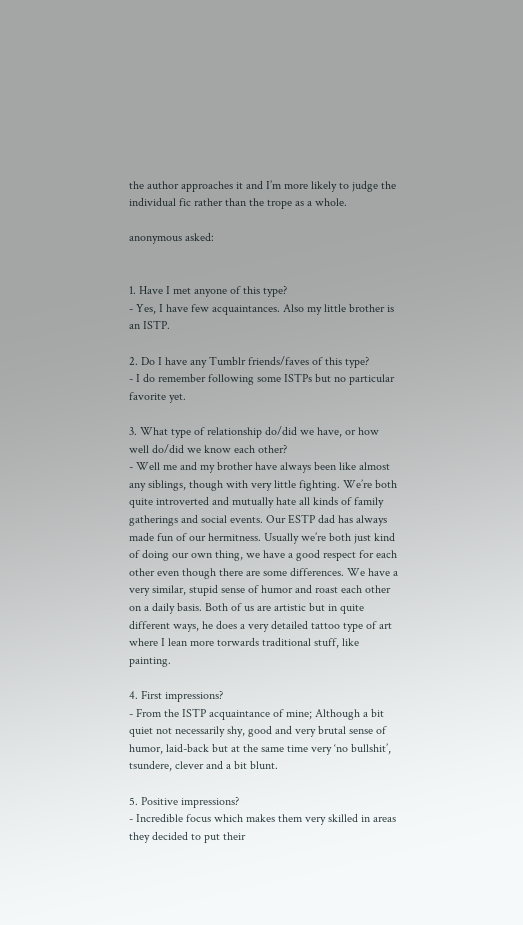the author approaches it and I’m more likely to judge the individual fic rather than the trope as a whole.

anonymous asked:


1. Have I met anyone of this type?
- Yes, I have few acquaintances. Also my little brother is an ISTP.

2. Do I have any Tumblr friends/faves of this type?
- I do remember following some ISTPs but no particular favorite yet.

3. What type of relationship do/did we have, or how well do/did we know each other?
- Well me and my brother have always been like almost any siblings, though with very little fighting. We’re both quite introverted and mutually hate all kinds of family gatherings and social events. Our ESTP dad has always made fun of our hermitness. Usually we’re both just kind of doing our own thing, we have a good respect for each other even though there are some differences. We have a very similar, stupid sense of humor and roast each other on a daily basis. Both of us are artistic but in quite different ways, he does a very detailed tattoo type of art where I lean more torwards traditional stuff, like painting.

4. First impressions?
- From the ISTP acquaintance of mine; Although a bit quiet not necessarily shy, good and very brutal sense of humor, laid-back but at the same time very ‘no bullshit’, tsundere, clever and a bit blunt.

5. Positive impressions?
- Incredible focus which makes them very skilled in areas they decided to put their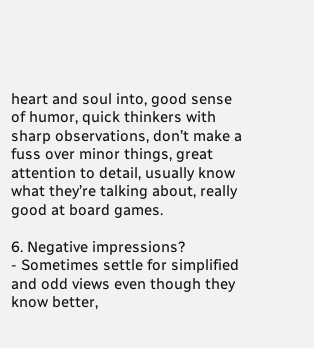heart and soul into, good sense of humor, quick thinkers with sharp observations, don’t make a fuss over minor things, great attention to detail, usually know what they’re talking about, really good at board games.

6. Negative impressions?
- Sometimes settle for simplified and odd views even though they know better,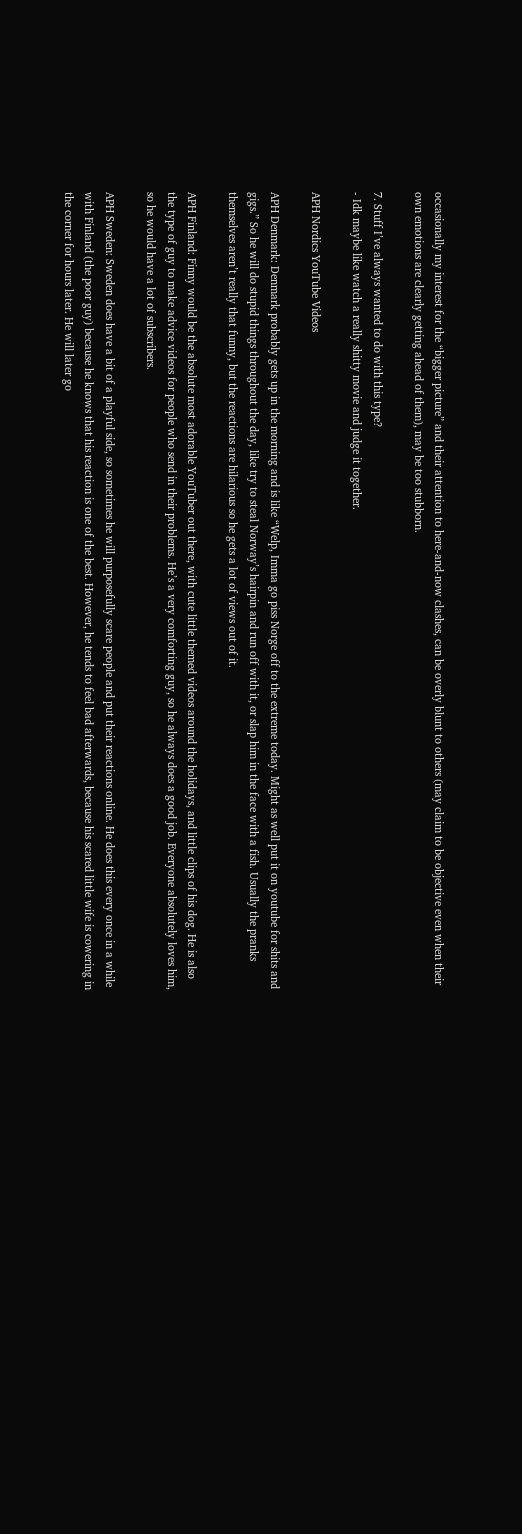occasionally my interest for the “bigger picture” and their attention to here-and-now clashes, can be overly blunt to others (may claim to be objective even when their own emotions are clearly getting ahead of them), may be too stubborn.

7. Stuff I’ve always wanted to do with this type?
- Idk maybe like watch a really shitty movie and judge it together.

APH Nordics YouTube Videos

APH Denmark: Denmark probably gets up in the morning and is like “Welp, Imma go piss Norge off to the extreme today. Might as well put it on youtube for shits and gigs.” So he will do stupid things throughout the day, like try to steal Norway’s hairpin and run off with it, or slap him in the face with a fish. Usually the pranks themselves aren’t really that funny, but the reactions are hilarious so he gets a lot of views out of it.

APH Finland: Finny would be the absolute most adorable YouTuber out there, with cute little themed videos around the holidays, and little clips of his dog. He is also the type of guy to make advice videos for people who send in their problems. He’s a very comforting guy, so he always does a good job. Everyone absolutely loves him, so he would have a lot of subscribers.

APH Sweden: Sweden does have a bit of a playful side, so sometimes he will purposefully scare people and put their reactions online. He does this every once in a while with Finland (the poor guy) because he knows that his reaction is one of the best. However, he tends to feel bad afterwards, because his scared little wife is cowering in the corner for hours later. He will later go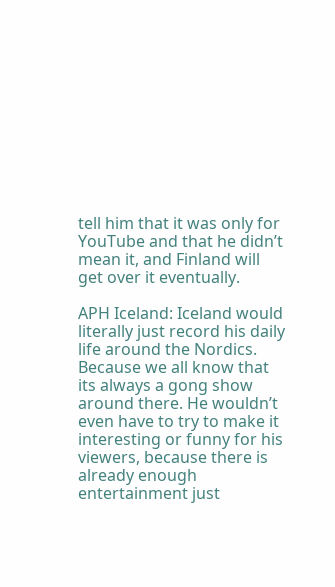tell him that it was only for YouTube and that he didn’t mean it, and Finland will get over it eventually.

APH Iceland: Iceland would literally just record his daily life around the Nordics. Because we all know that its always a gong show around there. He wouldn’t even have to try to make it interesting or funny for his viewers, because there is already enough entertainment just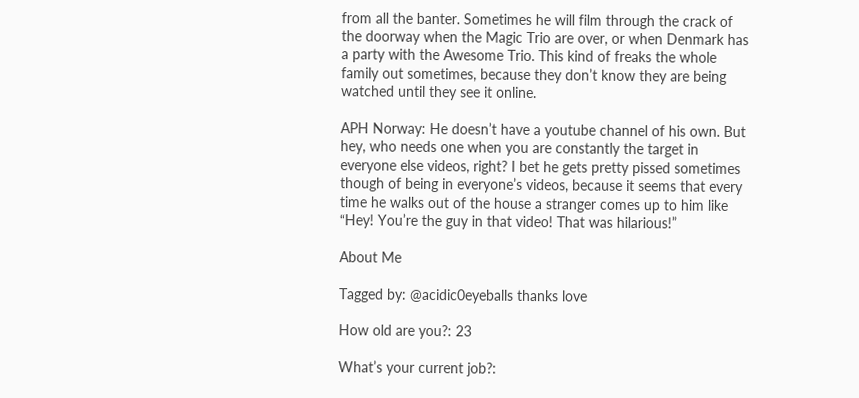from all the banter. Sometimes he will film through the crack of the doorway when the Magic Trio are over, or when Denmark has a party with the Awesome Trio. This kind of freaks the whole family out sometimes, because they don’t know they are being watched until they see it online.

APH Norway: He doesn’t have a youtube channel of his own. But hey, who needs one when you are constantly the target in everyone else videos, right? I bet he gets pretty pissed sometimes though of being in everyone’s videos, because it seems that every time he walks out of the house a stranger comes up to him like “Hey! You’re the guy in that video! That was hilarious!”

About Me

Tagged by: @acidic0eyeballs thanks love

How old are you?: 23

What’s your current job?: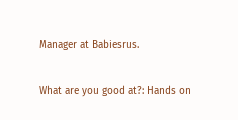Manager at Babiesrus.

What are you good at?: Hands on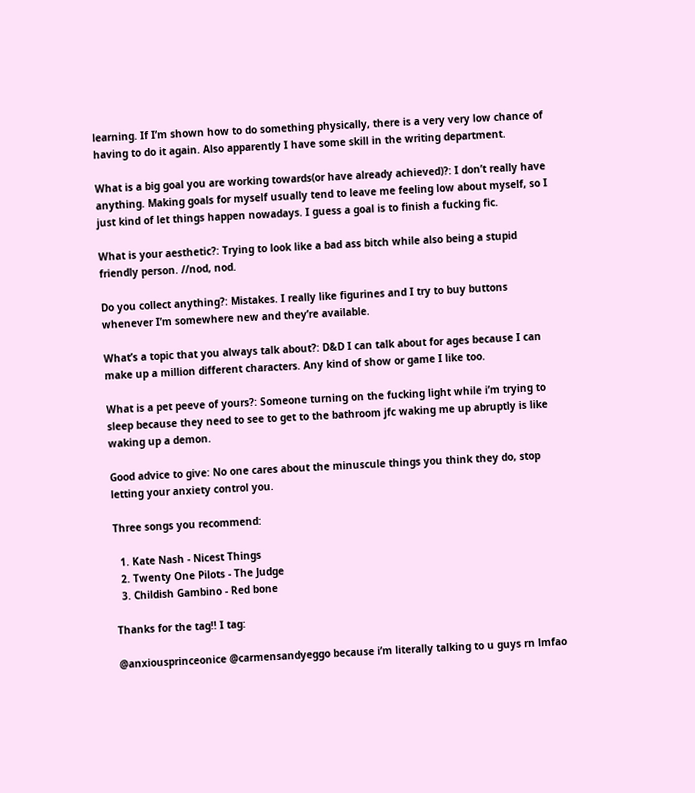learning. If I’m shown how to do something physically, there is a very very low chance of having to do it again. Also apparently I have some skill in the writing department.

What is a big goal you are working towards(or have already achieved)?: I don’t really have anything. Making goals for myself usually tend to leave me feeling low about myself, so I just kind of let things happen nowadays. I guess a goal is to finish a fucking fic.

What is your aesthetic?: Trying to look like a bad ass bitch while also being a stupid friendly person. //nod, nod.

Do you collect anything?: Mistakes. I really like figurines and I try to buy buttons whenever I’m somewhere new and they’re available.

What’s a topic that you always talk about?: D&D I can talk about for ages because I can make up a million different characters. Any kind of show or game I like too.

What is a pet peeve of yours?: Someone turning on the fucking light while i’m trying to sleep because they need to see to get to the bathroom jfc waking me up abruptly is like waking up a demon.

Good advice to give: No one cares about the minuscule things you think they do, stop letting your anxiety control you.

Three songs you recommend:

  1. Kate Nash - Nicest Things
  2. Twenty One Pilots - The Judge
  3. Childish Gambino - Red bone

Thanks for the tag!! I tag:

@anxiousprinceonice @carmensandyeggo because i’m literally talking to u guys rn lmfao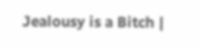Jealousy is a Bitch |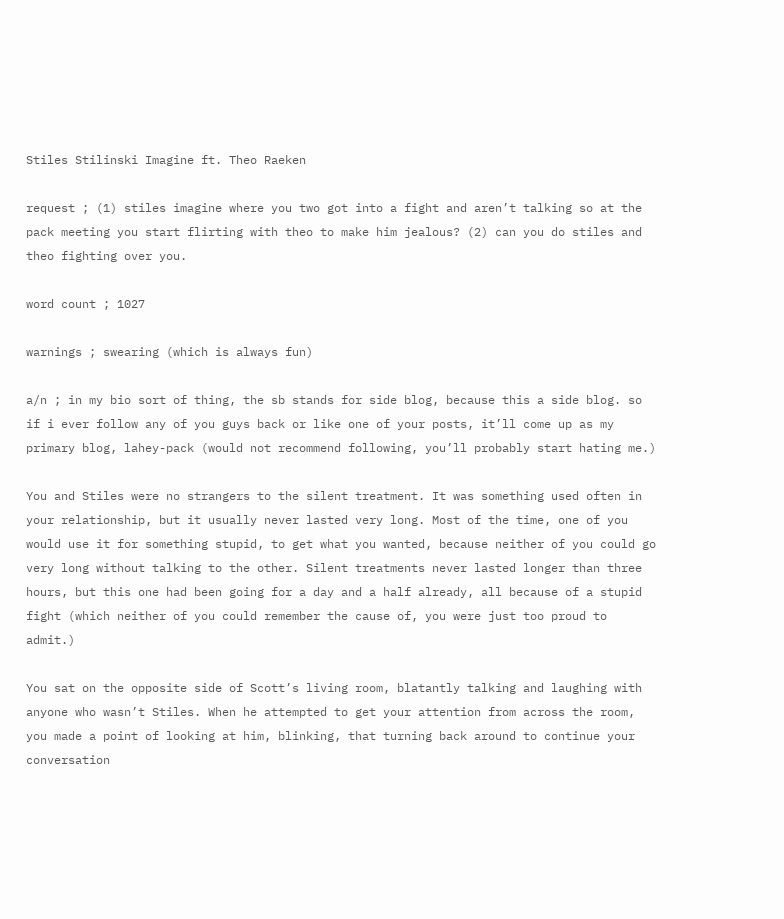Stiles Stilinski Imagine ft. Theo Raeken

request ; (1) stiles imagine where you two got into a fight and aren’t talking so at the pack meeting you start flirting with theo to make him jealous? (2) can you do stiles and theo fighting over you.

word count ; 1027

warnings ; swearing (which is always fun)

a/n ; in my bio sort of thing, the sb stands for side blog, because this a side blog. so if i ever follow any of you guys back or like one of your posts, it’ll come up as my primary blog, lahey-pack (would not recommend following, you’ll probably start hating me.)

You and Stiles were no strangers to the silent treatment. It was something used often in your relationship, but it usually never lasted very long. Most of the time, one of you would use it for something stupid, to get what you wanted, because neither of you could go very long without talking to the other. Silent treatments never lasted longer than three hours, but this one had been going for a day and a half already, all because of a stupid fight (which neither of you could remember the cause of, you were just too proud to admit.)

You sat on the opposite side of Scott’s living room, blatantly talking and laughing with anyone who wasn’t Stiles. When he attempted to get your attention from across the room, you made a point of looking at him, blinking, that turning back around to continue your conversation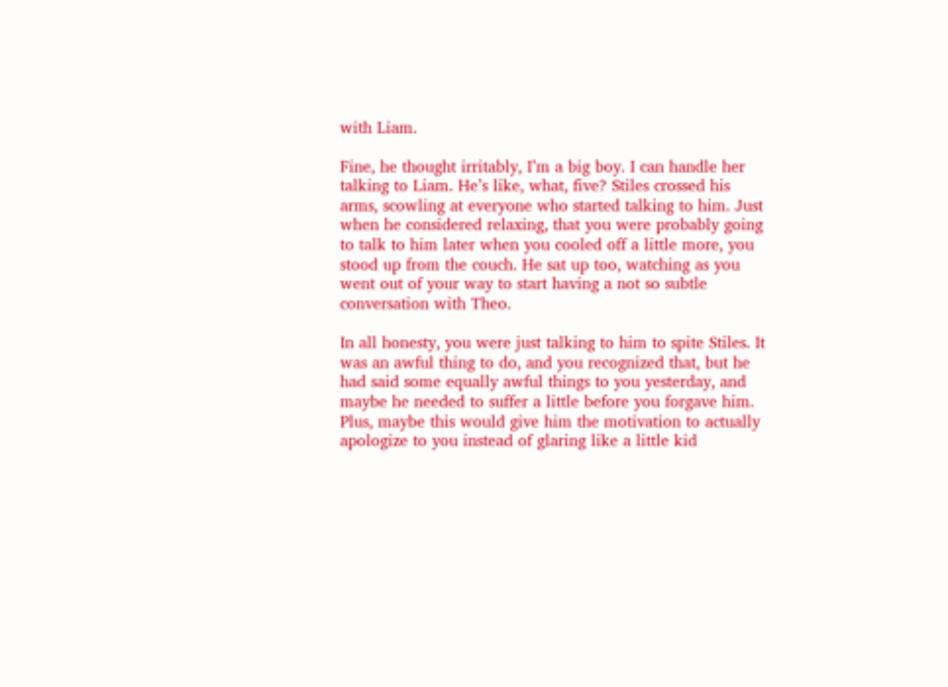with Liam.

Fine, he thought irritably, I’m a big boy. I can handle her talking to Liam. He’s like, what, five? Stiles crossed his arms, scowling at everyone who started talking to him. Just when he considered relaxing, that you were probably going to talk to him later when you cooled off a little more, you stood up from the couch. He sat up too, watching as you went out of your way to start having a not so subtle conversation with Theo.

In all honesty, you were just talking to him to spite Stiles. It was an awful thing to do, and you recognized that, but he had said some equally awful things to you yesterday, and maybe he needed to suffer a little before you forgave him. Plus, maybe this would give him the motivation to actually apologize to you instead of glaring like a little kid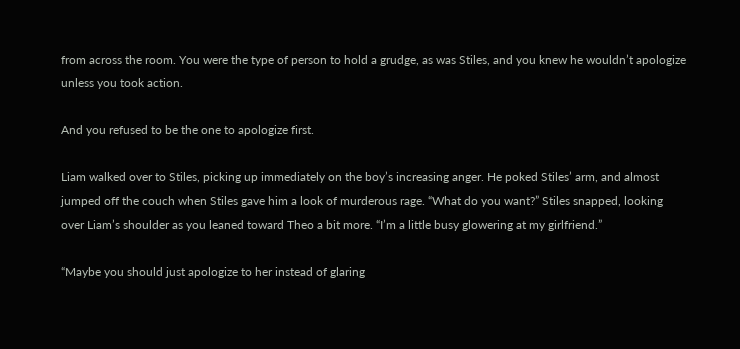from across the room. You were the type of person to hold a grudge, as was Stiles, and you knew he wouldn’t apologize unless you took action.

And you refused to be the one to apologize first.

Liam walked over to Stiles, picking up immediately on the boy’s increasing anger. He poked Stiles’ arm, and almost jumped off the couch when Stiles gave him a look of murderous rage. “What do you want?” Stiles snapped, looking over Liam’s shoulder as you leaned toward Theo a bit more. “I’m a little busy glowering at my girlfriend.”

“Maybe you should just apologize to her instead of glaring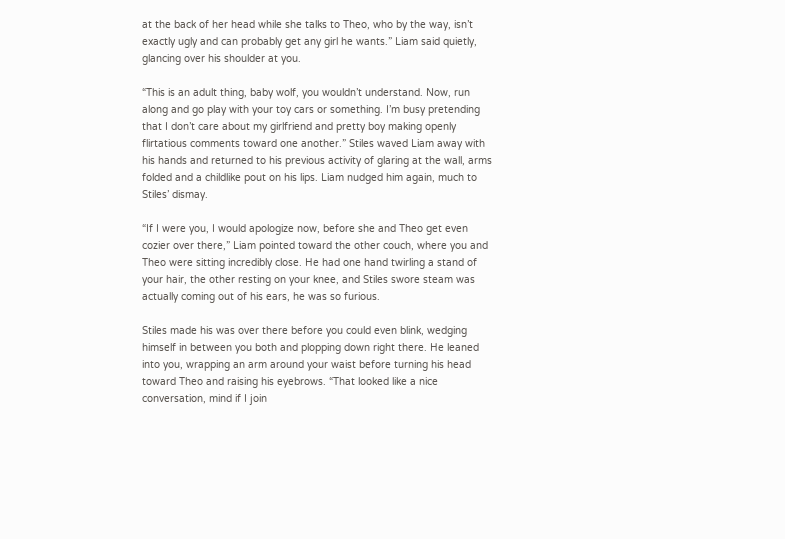at the back of her head while she talks to Theo, who by the way, isn’t exactly ugly and can probably get any girl he wants.” Liam said quietly, glancing over his shoulder at you.

“This is an adult thing, baby wolf, you wouldn’t understand. Now, run along and go play with your toy cars or something. I’m busy pretending that I don’t care about my girlfriend and pretty boy making openly flirtatious comments toward one another.” Stiles waved Liam away with his hands and returned to his previous activity of glaring at the wall, arms folded and a childlike pout on his lips. Liam nudged him again, much to Stiles’ dismay.

“If I were you, I would apologize now, before she and Theo get even cozier over there,” Liam pointed toward the other couch, where you and Theo were sitting incredibly close. He had one hand twirling a stand of your hair, the other resting on your knee, and Stiles swore steam was actually coming out of his ears, he was so furious.

Stiles made his was over there before you could even blink, wedging himself in between you both and plopping down right there. He leaned into you, wrapping an arm around your waist before turning his head toward Theo and raising his eyebrows. “That looked like a nice conversation, mind if I join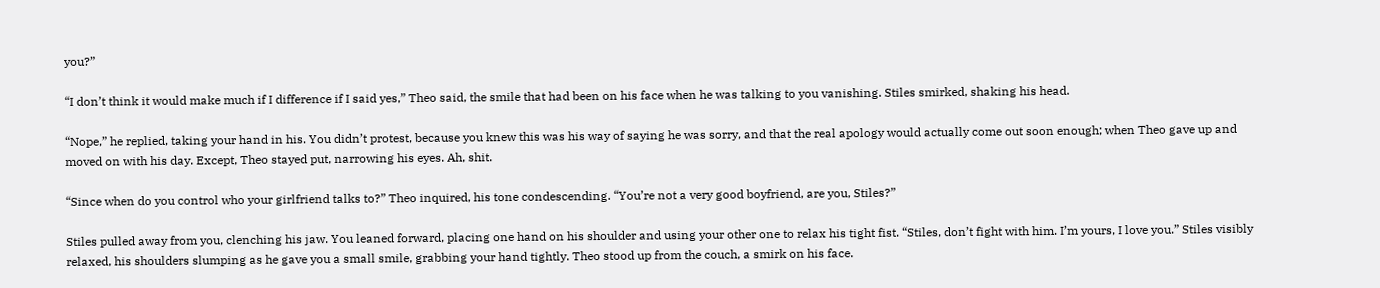you?”

“I don’t think it would make much if I difference if I said yes,” Theo said, the smile that had been on his face when he was talking to you vanishing. Stiles smirked, shaking his head.

“Nope,” he replied, taking your hand in his. You didn’t protest, because you knew this was his way of saying he was sorry, and that the real apology would actually come out soon enough; when Theo gave up and moved on with his day. Except, Theo stayed put, narrowing his eyes. Ah, shit.

“Since when do you control who your girlfriend talks to?” Theo inquired, his tone condescending. “You’re not a very good boyfriend, are you, Stiles?”

Stiles pulled away from you, clenching his jaw. You leaned forward, placing one hand on his shoulder and using your other one to relax his tight fist. “Stiles, don’t fight with him. I’m yours, I love you.” Stiles visibly relaxed, his shoulders slumping as he gave you a small smile, grabbing your hand tightly. Theo stood up from the couch, a smirk on his face.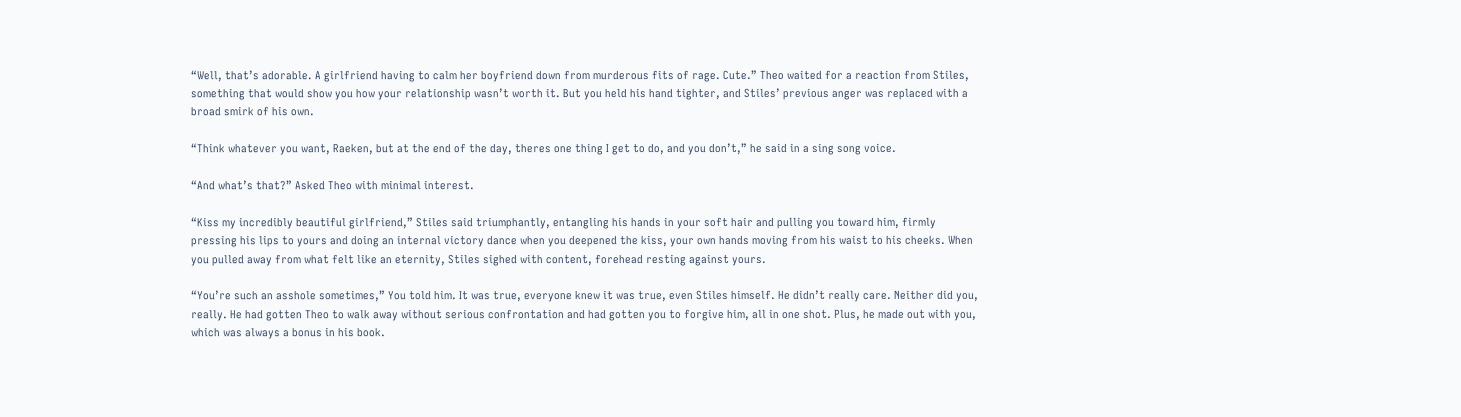“Well, that’s adorable. A girlfriend having to calm her boyfriend down from murderous fits of rage. Cute.” Theo waited for a reaction from Stiles, something that would show you how your relationship wasn’t worth it. But you held his hand tighter, and Stiles’ previous anger was replaced with a broad smirk of his own.

“Think whatever you want, Raeken, but at the end of the day, theres one thing I get to do, and you don’t,” he said in a sing song voice.

“And what’s that?” Asked Theo with minimal interest.

“Kiss my incredibly beautiful girlfriend,” Stiles said triumphantly, entangling his hands in your soft hair and pulling you toward him, firmly pressing his lips to yours and doing an internal victory dance when you deepened the kiss, your own hands moving from his waist to his cheeks. When you pulled away from what felt like an eternity, Stiles sighed with content, forehead resting against yours.

“You’re such an asshole sometimes,” You told him. It was true, everyone knew it was true, even Stiles himself. He didn’t really care. Neither did you, really. He had gotten Theo to walk away without serious confrontation and had gotten you to forgive him, all in one shot. Plus, he made out with you, which was always a bonus in his book.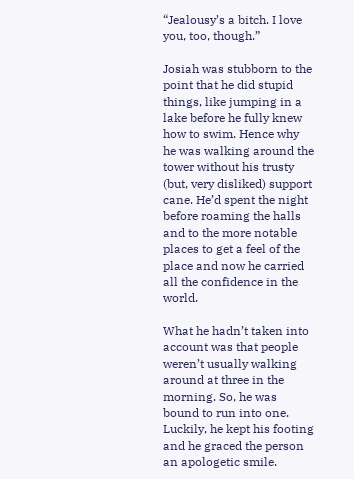“Jealousy’s a bitch. I love you, too, though.”

Josiah was stubborn to the point that he did stupid things, like jumping in a lake before he fully knew how to swim. Hence why he was walking around the tower without his trusty (but, very disliked) support cane. He’d spent the night before roaming the halls and to the more notable places to get a feel of the place and now he carried all the confidence in the world.

What he hadn’t taken into account was that people weren’t usually walking around at three in the morning. So, he was bound to run into one. Luckily, he kept his footing and he graced the person an apologetic smile.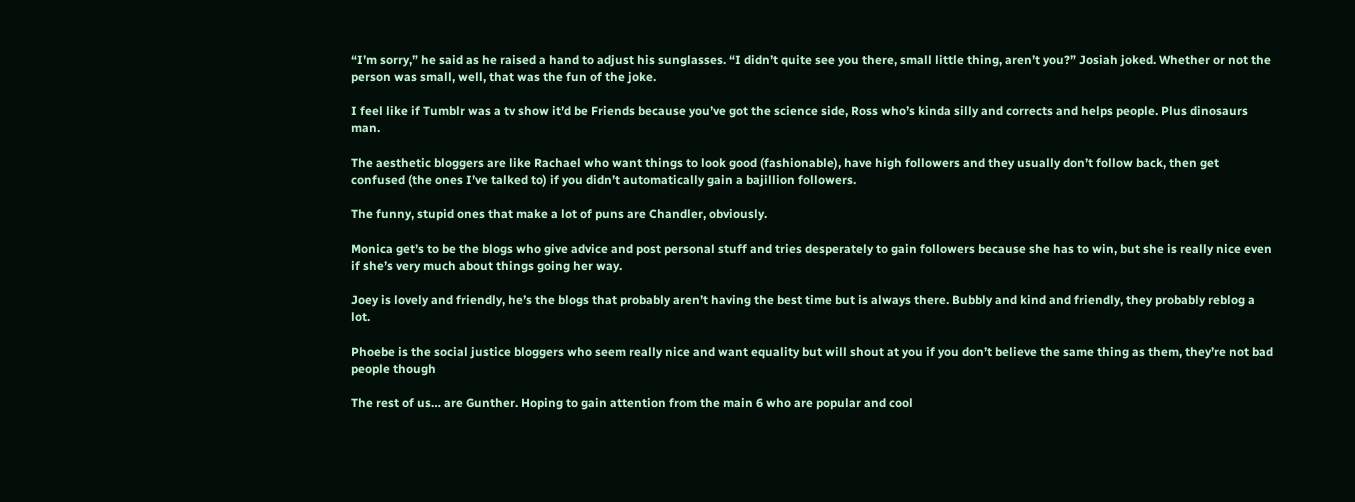“I’m sorry,” he said as he raised a hand to adjust his sunglasses. “I didn’t quite see you there, small little thing, aren’t you?” Josiah joked. Whether or not the person was small, well, that was the fun of the joke.

I feel like if Tumblr was a tv show it’d be Friends because you’ve got the science side, Ross who’s kinda silly and corrects and helps people. Plus dinosaurs man.

The aesthetic bloggers are like Rachael who want things to look good (fashionable), have high followers and they usually don’t follow back, then get confused (the ones I’ve talked to) if you didn’t automatically gain a bajillion followers.

The funny, stupid ones that make a lot of puns are Chandler, obviously.

Monica get’s to be the blogs who give advice and post personal stuff and tries desperately to gain followers because she has to win, but she is really nice even if she’s very much about things going her way.

Joey is lovely and friendly, he’s the blogs that probably aren’t having the best time but is always there. Bubbly and kind and friendly, they probably reblog a lot.

Phoebe is the social justice bloggers who seem really nice and want equality but will shout at you if you don’t believe the same thing as them, they’re not bad people though

The rest of us… are Gunther. Hoping to gain attention from the main 6 who are popular and cool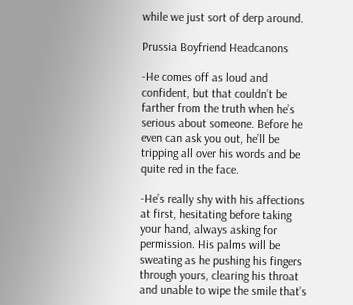while we just sort of derp around.

Prussia Boyfriend Headcanons

-He comes off as loud and confident, but that couldn’t be farther from the truth when he’s serious about someone. Before he even can ask you out, he’ll be tripping all over his words and be quite red in the face.

-He’s really shy with his affections at first, hesitating before taking your hand, always asking for permission. His palms will be sweating as he pushing his fingers through yours, clearing his throat and unable to wipe the smile that’s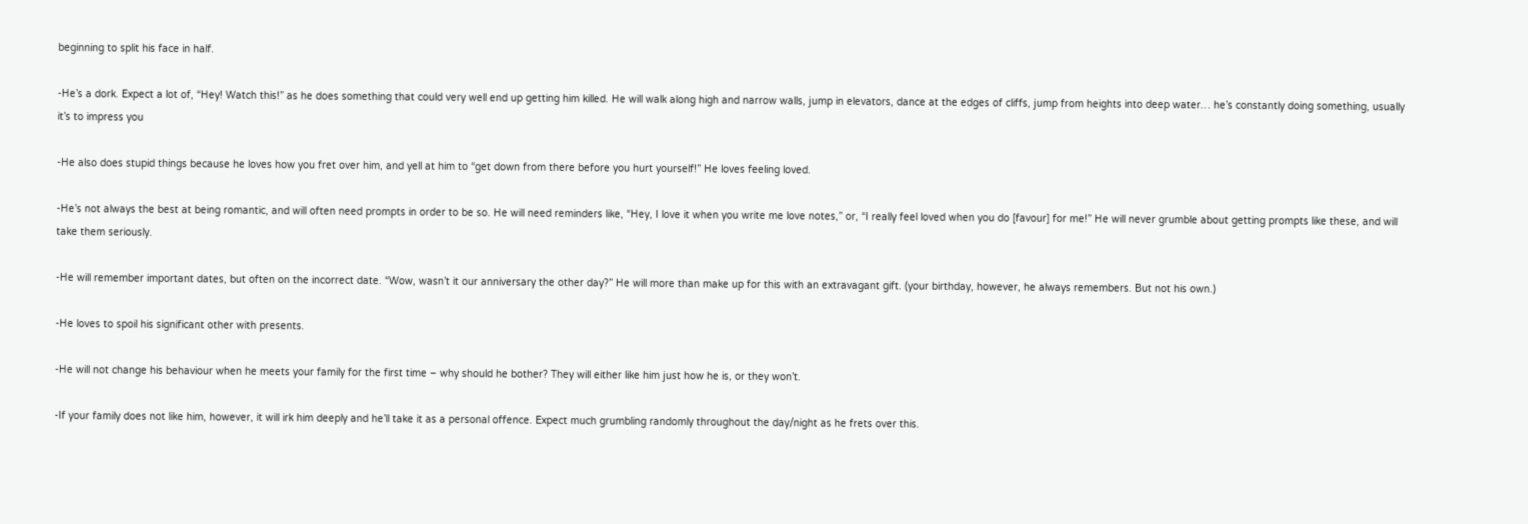beginning to split his face in half.

-He’s a dork. Expect a lot of, “Hey! Watch this!” as he does something that could very well end up getting him killed. He will walk along high and narrow walls, jump in elevators, dance at the edges of cliffs, jump from heights into deep water… he’s constantly doing something, usually it’s to impress you

-He also does stupid things because he loves how you fret over him, and yell at him to “get down from there before you hurt yourself!” He loves feeling loved.

-He’s not always the best at being romantic, and will often need prompts in order to be so. He will need reminders like, “Hey, I love it when you write me love notes,” or, “I really feel loved when you do [favour] for me!” He will never grumble about getting prompts like these, and will take them seriously.

-He will remember important dates, but often on the incorrect date. “Wow, wasn’t it our anniversary the other day?” He will more than make up for this with an extravagant gift. (your birthday, however, he always remembers. But not his own.)

-He loves to spoil his significant other with presents.

-He will not change his behaviour when he meets your family for the first time – why should he bother? They will either like him just how he is, or they won’t.

-If your family does not like him, however, it will irk him deeply and he’ll take it as a personal offence. Expect much grumbling randomly throughout the day/night as he frets over this.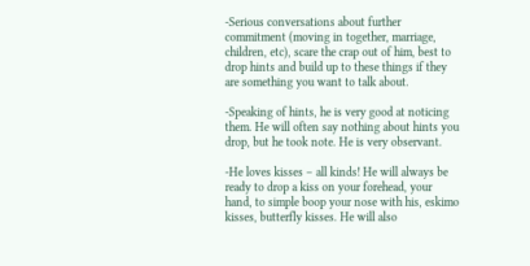-Serious conversations about further commitment (moving in together, marriage, children, etc), scare the crap out of him, best to drop hints and build up to these things if they are something you want to talk about.

-Speaking of hints, he is very good at noticing them. He will often say nothing about hints you drop, but he took note. He is very observant.

-He loves kisses – all kinds! He will always be ready to drop a kiss on your forehead, your hand, to simple boop your nose with his, eskimo kisses, butterfly kisses. He will also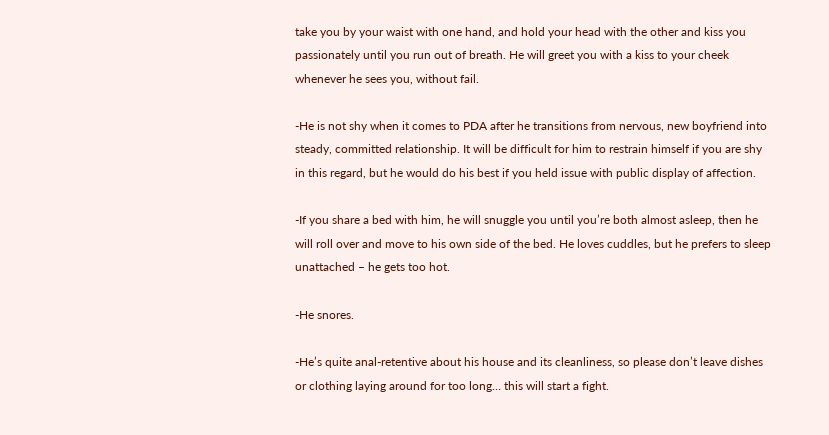take you by your waist with one hand, and hold your head with the other and kiss you passionately until you run out of breath. He will greet you with a kiss to your cheek whenever he sees you, without fail.

-He is not shy when it comes to PDA after he transitions from nervous, new boyfriend into steady, committed relationship. It will be difficult for him to restrain himself if you are shy in this regard, but he would do his best if you held issue with public display of affection.

-If you share a bed with him, he will snuggle you until you’re both almost asleep, then he will roll over and move to his own side of the bed. He loves cuddles, but he prefers to sleep unattached – he gets too hot.

-He snores.

-He’s quite anal-retentive about his house and its cleanliness, so please don’t leave dishes or clothing laying around for too long… this will start a fight.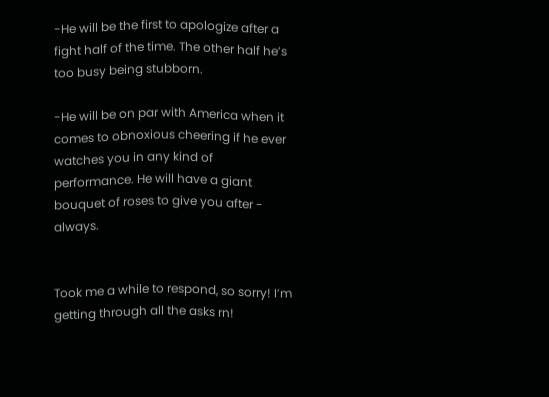-He will be the first to apologize after a fight half of the time. The other half he’s too busy being stubborn.

-He will be on par with America when it comes to obnoxious cheering if he ever watches you in any kind of performance. He will have a giant bouquet of roses to give you after - always.


Took me a while to respond, so sorry! I’m getting through all the asks rn!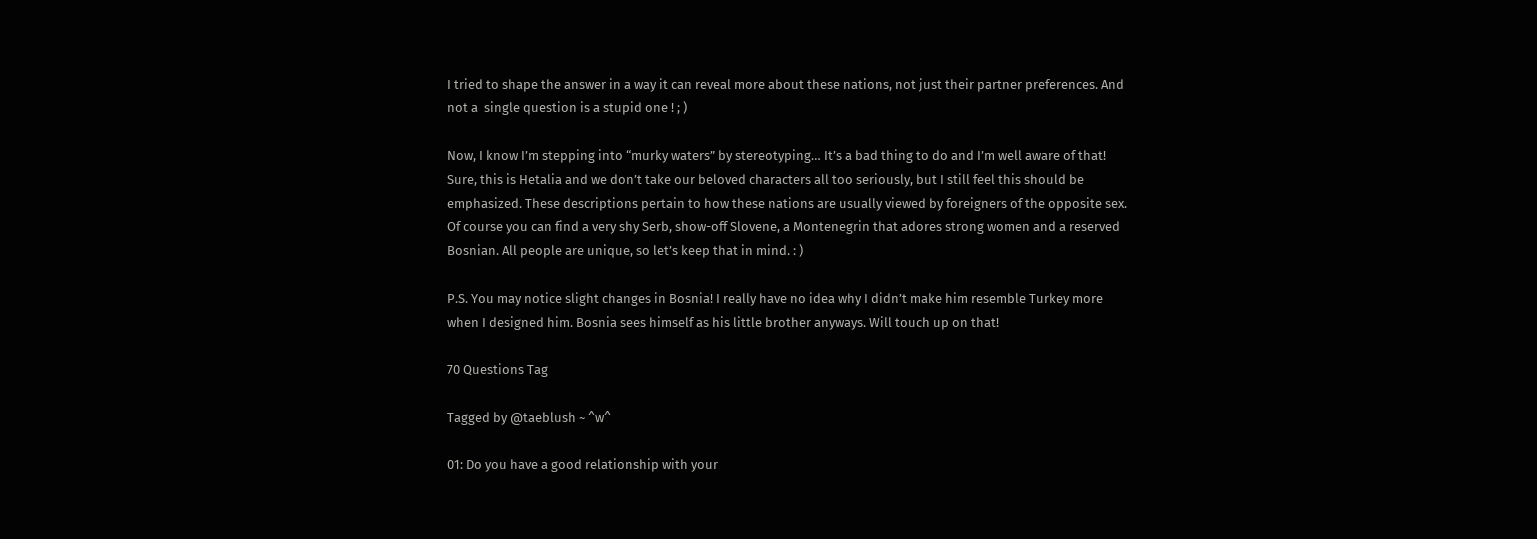I tried to shape the answer in a way it can reveal more about these nations, not just their partner preferences. And not a  single question is a stupid one ! ; )

Now, I know I’m stepping into “murky waters” by stereotyping… It’s a bad thing to do and I’m well aware of that! Sure, this is Hetalia and we don’t take our beloved characters all too seriously, but I still feel this should be emphasized. These descriptions pertain to how these nations are usually viewed by foreigners of the opposite sex. Of course you can find a very shy Serb, show-off Slovene, a Montenegrin that adores strong women and a reserved Bosnian. All people are unique, so let’s keep that in mind. : )

P.S. You may notice slight changes in Bosnia! I really have no idea why I didn’t make him resemble Turkey more when I designed him. Bosnia sees himself as his little brother anyways. Will touch up on that!

70 Questions Tag

Tagged by @taeblush ~ ^w^

01: Do you have a good relationship with your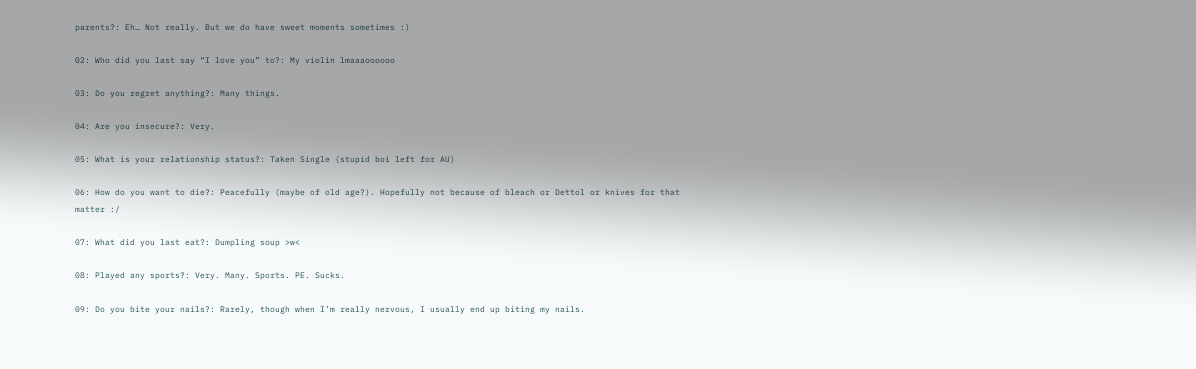parents?: Eh… Not really. But we do have sweet moments sometimes :)

02: Who did you last say “I love you” to?: My violin lmaaaoooooo

03: Do you regret anything?: Many things.

04: Are you insecure?: Very.

05: What is your relationship status?: Taken Single (stupid boi left for AU)

06: How do you want to die?: Peacefully (maybe of old age?). Hopefully not because of bleach or Dettol or knives for that matter :/

07: What did you last eat?: Dumpling soup >w<

08: Played any sports?: Very. Many. Sports. PE. Sucks.

09: Do you bite your nails?: Rarely, though when I’m really nervous, I usually end up biting my nails.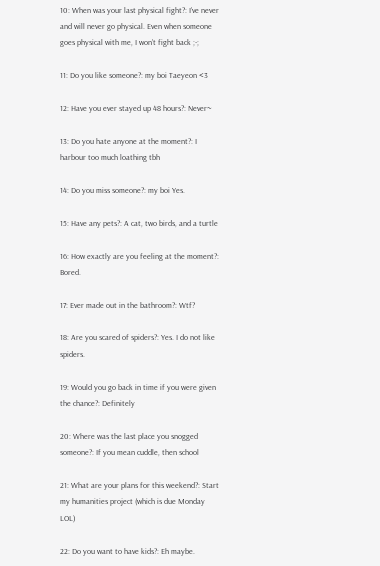10: When was your last physical fight?: I’ve never and will never go physical. Even when someone goes physical with me, I won’t fight back ;-;

11: Do you like someone?: my boi Taeyeon <3

12: Have you ever stayed up 48 hours?: Never~

13: Do you hate anyone at the moment?: I harbour too much loathing tbh

14: Do you miss someone?: my boi Yes.

15: Have any pets?: A cat, two birds, and a turtle

16: How exactly are you feeling at the moment?: Bored.

17: Ever made out in the bathroom?: Wtf?

18: Are you scared of spiders?: Yes. I do not like spiders.

19: Would you go back in time if you were given the chance?: Definitely

20: Where was the last place you snogged someone?: If you mean cuddle, then school

21: What are your plans for this weekend?: Start my humanities project (which is due Monday LOL)

22: Do you want to have kids?: Eh maybe.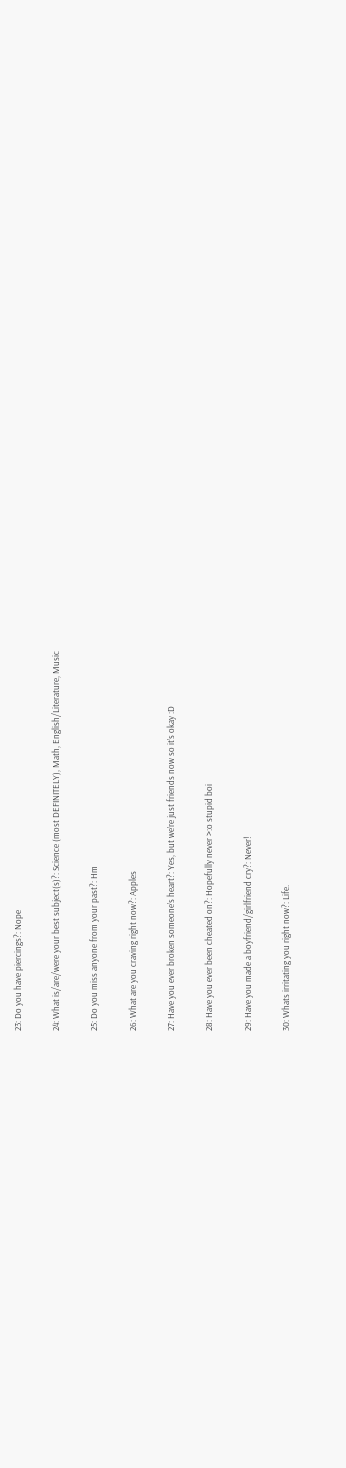23: Do you have piercings?: Nope

24: What is/are/were your best subject(s)?: Science (most DEFINITELY), Math, English/Literature, Music

25: Do you miss anyone from your past?: Hm

26: What are you craving right now?: Apples

27: Have you ever broken someone’s heart?: Yes, but we’re just friends now so it’s okay :D

28: Have you ever been cheated on?: Hopefully never >:o stupid boi

29: Have you made a boyfriend/girlfriend cry?: Never!

30: Whats irritating you right now?: Life.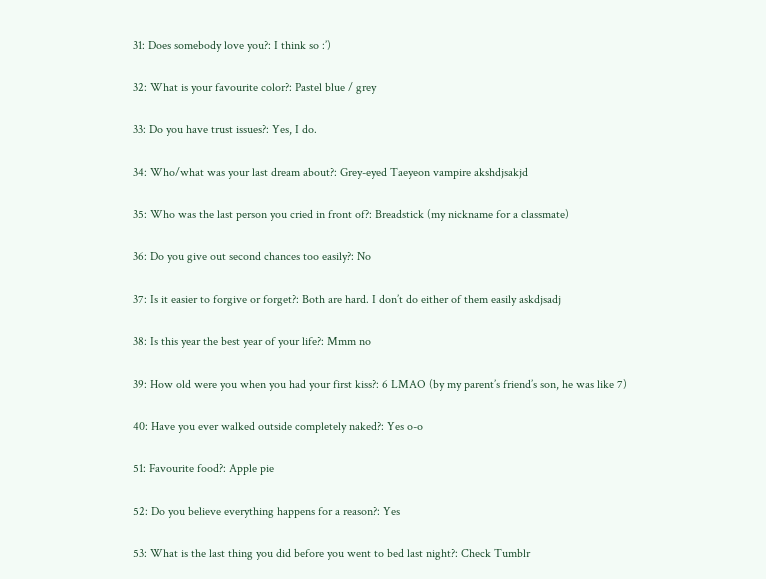31: Does somebody love you?: I think so :’)

32: What is your favourite color?: Pastel blue / grey

33: Do you have trust issues?: Yes, I do.

34: Who/what was your last dream about?: Grey-eyed Taeyeon vampire akshdjsakjd

35: Who was the last person you cried in front of?: Breadstick (my nickname for a classmate)

36: Do you give out second chances too easily?: No

37: Is it easier to forgive or forget?: Both are hard. I don’t do either of them easily askdjsadj

38: Is this year the best year of your life?: Mmm no

39: How old were you when you had your first kiss?: 6 LMAO (by my parent’s friend’s son, he was like 7)

40: Have you ever walked outside completely naked?: Yes o-o

51: Favourite food?: Apple pie

52: Do you believe everything happens for a reason?: Yes

53: What is the last thing you did before you went to bed last night?: Check Tumblr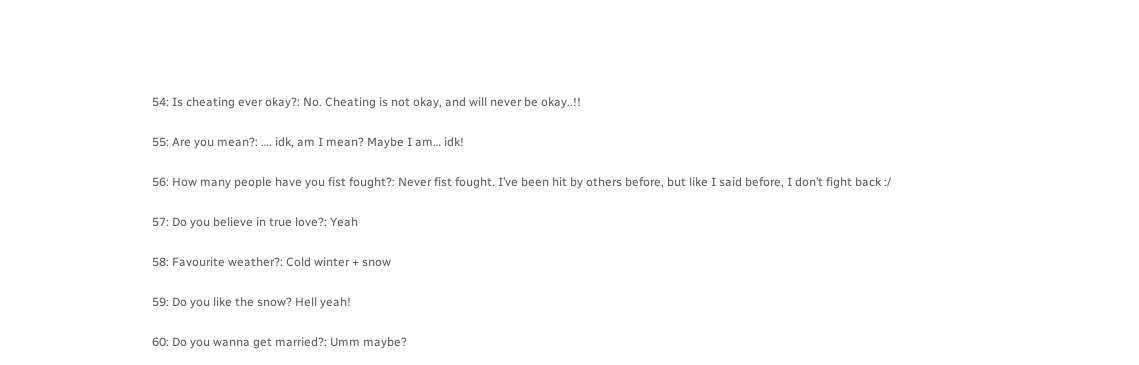54: Is cheating ever okay?: No. Cheating is not okay, and will never be okay..!!

55: Are you mean?: …. idk, am I mean? Maybe I am… idk!

56: How many people have you fist fought?: Never fist fought. I’ve been hit by others before, but like I said before, I don’t fight back :/

57: Do you believe in true love?: Yeah

58: Favourite weather?: Cold winter + snow

59: Do you like the snow? Hell yeah!

60: Do you wanna get married?: Umm maybe?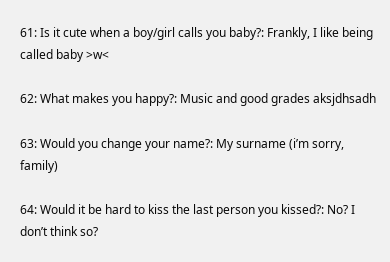61: Is it cute when a boy/girl calls you baby?: Frankly, I like being called baby >w<

62: What makes you happy?: Music and good grades aksjdhsadh

63: Would you change your name?: My surname (i’m sorry, family)

64: Would it be hard to kiss the last person you kissed?: No? I don’t think so?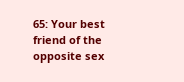65: Your best friend of the opposite sex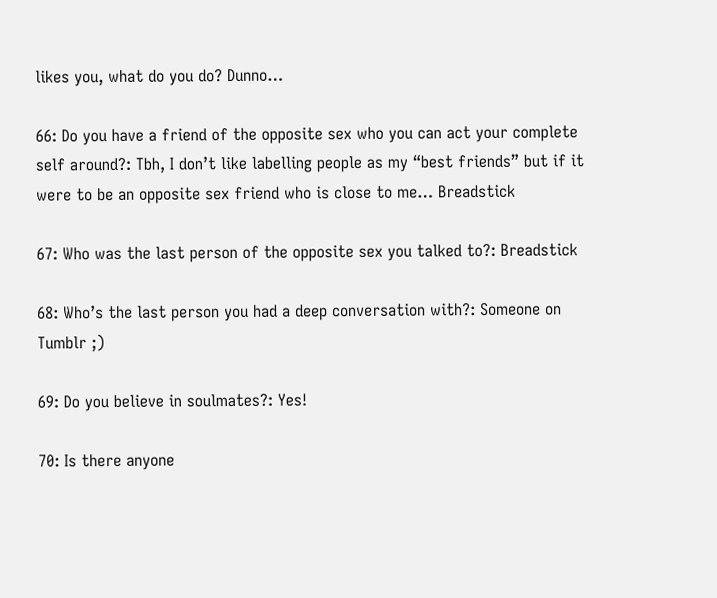likes you, what do you do? Dunno…

66: Do you have a friend of the opposite sex who you can act your complete self around?: Tbh, I don’t like labelling people as my “best friends” but if it were to be an opposite sex friend who is close to me… Breadstick

67: Who was the last person of the opposite sex you talked to?: Breadstick

68: Who’s the last person you had a deep conversation with?: Someone on Tumblr ;)

69: Do you believe in soulmates?: Yes!

70: Is there anyone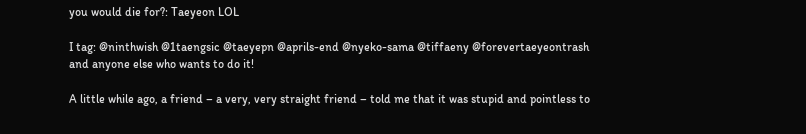you would die for?: Taeyeon LOL

I tag: @ninthwish @1taengsic @taeyepn @aprils-end @nyeko-sama @tiffaeny @forevertaeyeontrash and anyone else who wants to do it!

A little while ago, a friend – a very, very straight friend – told me that it was stupid and pointless to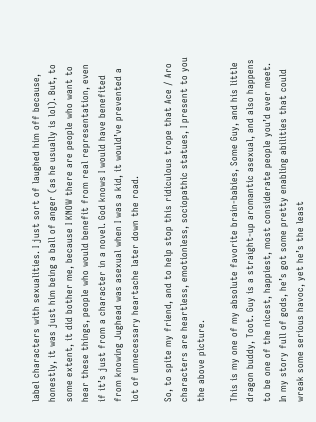label characters with sexualities. I just sort of laughed him off because, honestly, it was just him being a ball of anger (as he usually is lol). But, to some extent, it did bother me, because I KNOW there are people who want to hear these things, people who would benefit from real representation, even if it’s just from a character in a novel. God knows I would have benefited from knowing Jughead was asexual when I was a kid, it would’ve prevented a lot of unnecessary heartache later down the road.

So, to spite my friend, and to help stop this ridiculous trope that Ace / Aro characters are heartless, emotionless, sociopathic statues, I present to you the above picture.

This is my one of my absolute favorite brain-babies, Some Guy, and his little dragon buddy, Toot. Guy is a straight-up aromantic asexual, and also happens to be one of the nicest, happiest, most considerate people you’d ever meet. In my story full of gods, he’s got some pretty enabling abilities that could wreak some serious havoc, yet he’s the least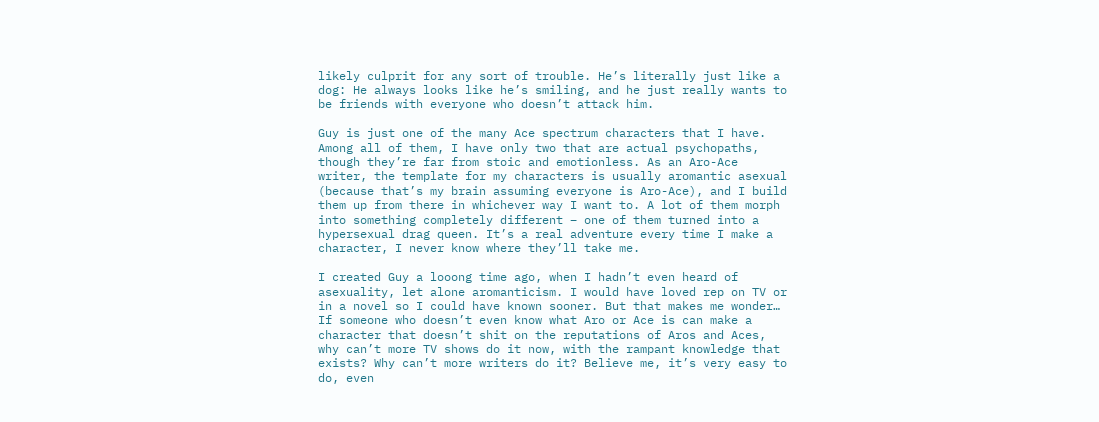likely culprit for any sort of trouble. He’s literally just like a dog: He always looks like he’s smiling, and he just really wants to be friends with everyone who doesn’t attack him.

Guy is just one of the many Ace spectrum characters that I have. Among all of them, I have only two that are actual psychopaths, though they’re far from stoic and emotionless. As an Aro-Ace writer, the template for my characters is usually aromantic asexual (because that’s my brain assuming everyone is Aro-Ace), and I build them up from there in whichever way I want to. A lot of them morph into something completely different – one of them turned into a hypersexual drag queen. It’s a real adventure every time I make a character, I never know where they’ll take me.

I created Guy a looong time ago, when I hadn’t even heard of asexuality, let alone aromanticism. I would have loved rep on TV or in a novel so I could have known sooner. But that makes me wonder… If someone who doesn’t even know what Aro or Ace is can make a character that doesn’t shit on the reputations of Aros and Aces, why can’t more TV shows do it now, with the rampant knowledge that exists? Why can’t more writers do it? Believe me, it’s very easy to do, even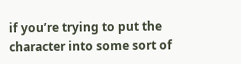if you’re trying to put the character into some sort of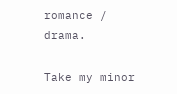romance / drama.

Take my minor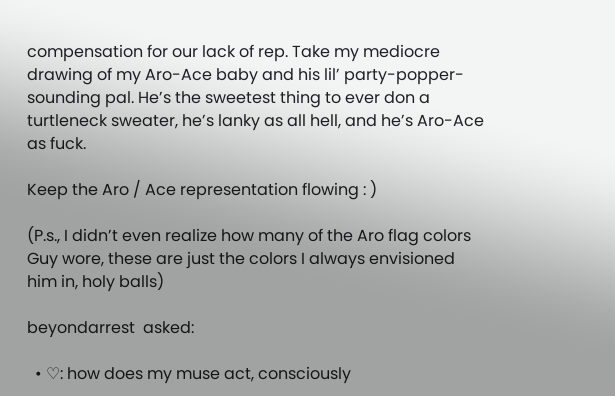compensation for our lack of rep. Take my mediocre drawing of my Aro-Ace baby and his lil’ party-popper-sounding pal. He’s the sweetest thing to ever don a turtleneck sweater, he’s lanky as all hell, and he’s Aro-Ace as fuck.

Keep the Aro / Ace representation flowing : )

(P.s., I didn’t even realize how many of the Aro flag colors Guy wore, these are just the colors I always envisioned him in, holy balls)

beyondarrest  asked:

  • ♡: how does my muse act, consciously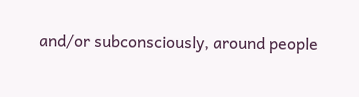and/or subconsciously, around people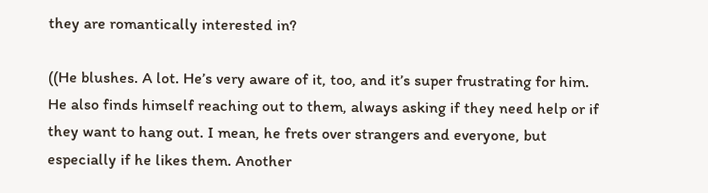they are romantically interested in?

((He blushes. A lot. He’s very aware of it, too, and it’s super frustrating for him. He also finds himself reaching out to them, always asking if they need help or if they want to hang out. I mean, he frets over strangers and everyone, but especially if he likes them. Another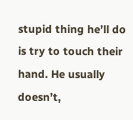stupid thing he’ll do is try to touch their hand. He usually doesn’t,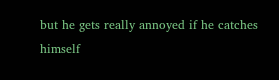but he gets really annoyed if he catches himself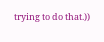trying to do that.))